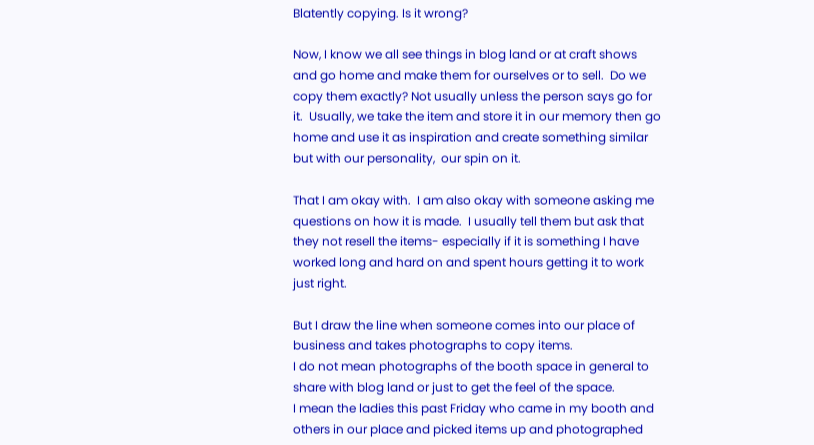Blatently copying. Is it wrong?

Now, I know we all see things in blog land or at craft shows and go home and make them for ourselves or to sell.  Do we copy them exactly? Not usually unless the person says go for it.  Usually, we take the item and store it in our memory then go home and use it as inspiration and create something similar but with our personality,  our spin on it.

That I am okay with.  I am also okay with someone asking me questions on how it is made.  I usually tell them but ask that they not resell the items- especially if it is something I have worked long and hard on and spent hours getting it to work just right.

But I draw the line when someone comes into our place of business and takes photographs to copy items.
I do not mean photographs of the booth space in general to share with blog land or just to get the feel of the space.
I mean the ladies this past Friday who came in my booth and others in our place and picked items up and photographed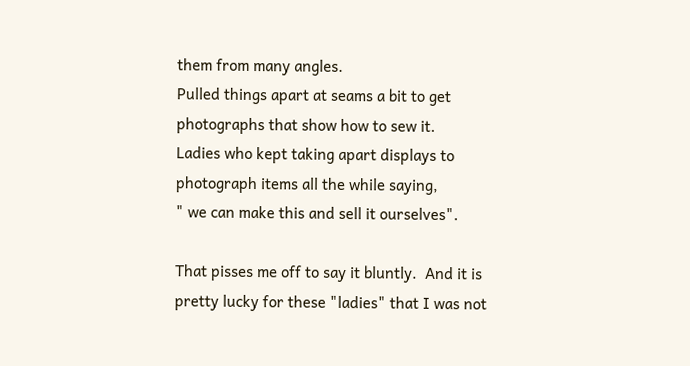them from many angles.
Pulled things apart at seams a bit to get photographs that show how to sew it.
Ladies who kept taking apart displays to photograph items all the while saying,
" we can make this and sell it ourselves".

That pisses me off to say it bluntly.  And it is pretty lucky for these "ladies" that I was not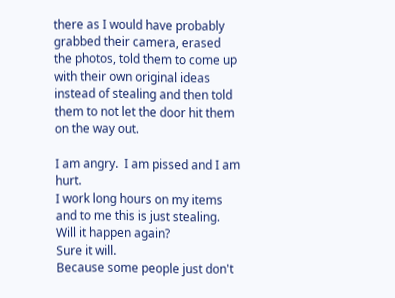there as I would have probably grabbed their camera, erased the photos, told them to come up with their own original ideas instead of stealing and then told them to not let the door hit them on the way out.

I am angry.  I am pissed and I am hurt.
I work long hours on my items and to me this is just stealing.
Will it happen again?
Sure it will.
Because some people just don't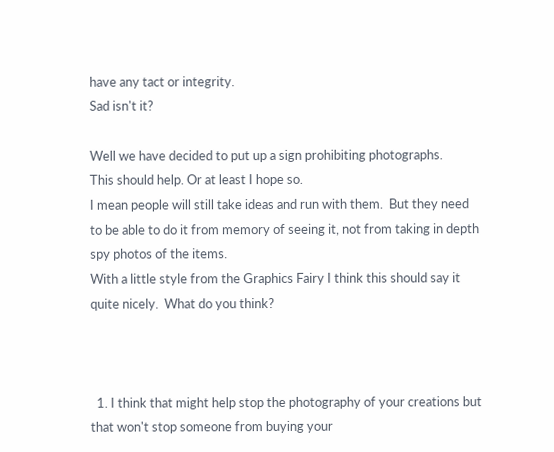have any tact or integrity.
Sad isn't it?

Well we have decided to put up a sign prohibiting photographs.
This should help. Or at least I hope so.
I mean people will still take ideas and run with them.  But they need to be able to do it from memory of seeing it, not from taking in depth spy photos of the items.
With a little style from the Graphics Fairy I think this should say it quite nicely.  What do you think?



  1. I think that might help stop the photography of your creations but that won't stop someone from buying your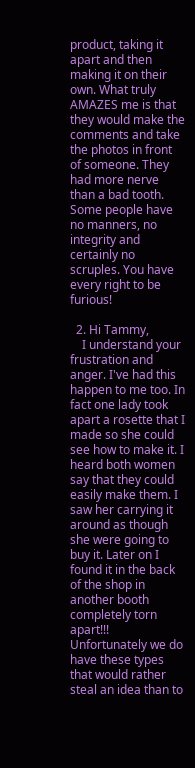product, taking it apart and then making it on their own. What truly AMAZES me is that they would make the comments and take the photos in front of someone. They had more nerve than a bad tooth. Some people have no manners, no integrity and certainly no scruples. You have every right to be furious!

  2. Hi Tammy,
    I understand your frustration and anger. I've had this happen to me too. In fact one lady took apart a rosette that I made so she could see how to make it. I heard both women say that they could easily make them. I saw her carrying it around as though she were going to buy it. Later on I found it in the back of the shop in another booth completely torn apart!!! Unfortunately we do have these types that would rather steal an idea than to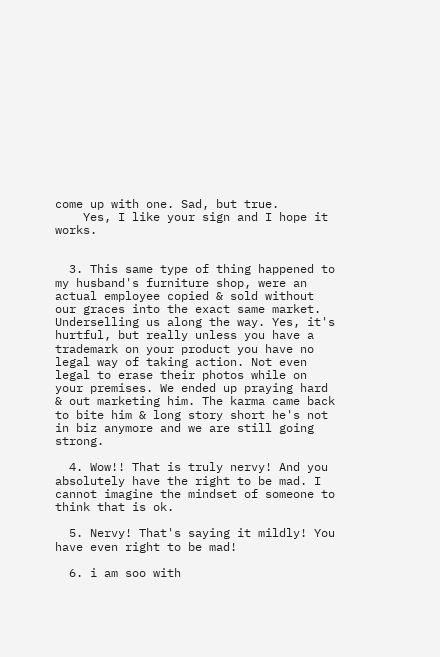come up with one. Sad, but true.
    Yes, I like your sign and I hope it works.


  3. This same type of thing happened to my husband's furniture shop, were an actual employee copied & sold without our graces into the exact same market. Underselling us along the way. Yes, it's hurtful, but really unless you have a trademark on your product you have no legal way of taking action. Not even legal to erase their photos while on your premises. We ended up praying hard & out marketing him. The karma came back to bite him & long story short he's not in biz anymore and we are still going strong.

  4. Wow!! That is truly nervy! And you absolutely have the right to be mad. I cannot imagine the mindset of someone to think that is ok.

  5. Nervy! That's saying it mildly! You have even right to be mad!

  6. i am soo with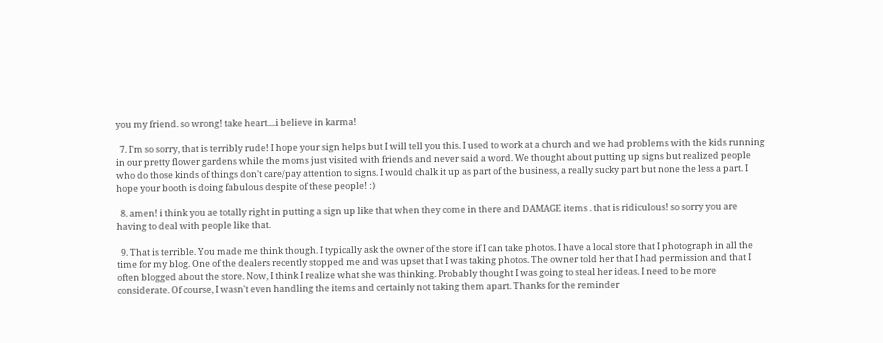you my friend. so wrong! take heart....i believe in karma!

  7. I'm so sorry, that is terribly rude! I hope your sign helps but I will tell you this. I used to work at a church and we had problems with the kids running in our pretty flower gardens while the moms just visited with friends and never said a word. We thought about putting up signs but realized people who do those kinds of things don't care/pay attention to signs. I would chalk it up as part of the business, a really sucky part but none the less a part. I hope your booth is doing fabulous despite of these people! :)

  8. amen! i think you ae totally right in putting a sign up like that when they come in there and DAMAGE items . that is ridiculous! so sorry you are having to deal with people like that.

  9. That is terrible. You made me think though. I typically ask the owner of the store if I can take photos. I have a local store that I photograph in all the time for my blog. One of the dealers recently stopped me and was upset that I was taking photos. The owner told her that I had permission and that I often blogged about the store. Now, I think I realize what she was thinking. Probably thought I was going to steal her ideas. I need to be more considerate. Of course, I wasn't even handling the items and certainly not taking them apart. Thanks for the reminder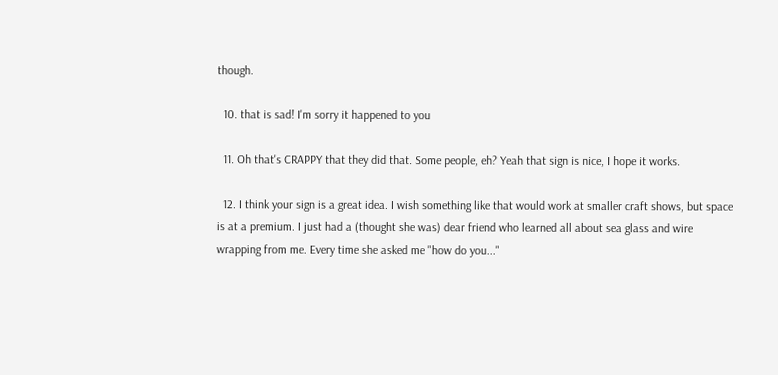though.

  10. that is sad! I'm sorry it happened to you

  11. Oh that's CRAPPY that they did that. Some people, eh? Yeah that sign is nice, I hope it works.

  12. I think your sign is a great idea. I wish something like that would work at smaller craft shows, but space is at a premium. I just had a (thought she was) dear friend who learned all about sea glass and wire wrapping from me. Every time she asked me "how do you..."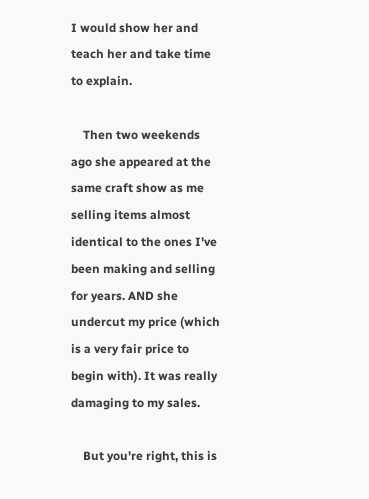I would show her and teach her and take time to explain.

    Then two weekends ago she appeared at the same craft show as me selling items almost identical to the ones I've been making and selling for years. AND she undercut my price (which is a very fair price to begin with). It was really damaging to my sales.

    But you're right, this is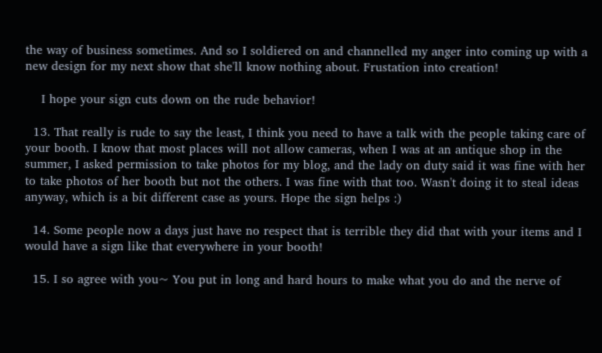the way of business sometimes. And so I soldiered on and channelled my anger into coming up with a new design for my next show that she'll know nothing about. Frustation into creation!

    I hope your sign cuts down on the rude behavior!

  13. That really is rude to say the least, I think you need to have a talk with the people taking care of your booth. I know that most places will not allow cameras, when I was at an antique shop in the summer, I asked permission to take photos for my blog, and the lady on duty said it was fine with her to take photos of her booth but not the others. I was fine with that too. Wasn't doing it to steal ideas anyway, which is a bit different case as yours. Hope the sign helps :)

  14. Some people now a days just have no respect that is terrible they did that with your items and I would have a sign like that everywhere in your booth!

  15. I so agree with you~ You put in long and hard hours to make what you do and the nerve of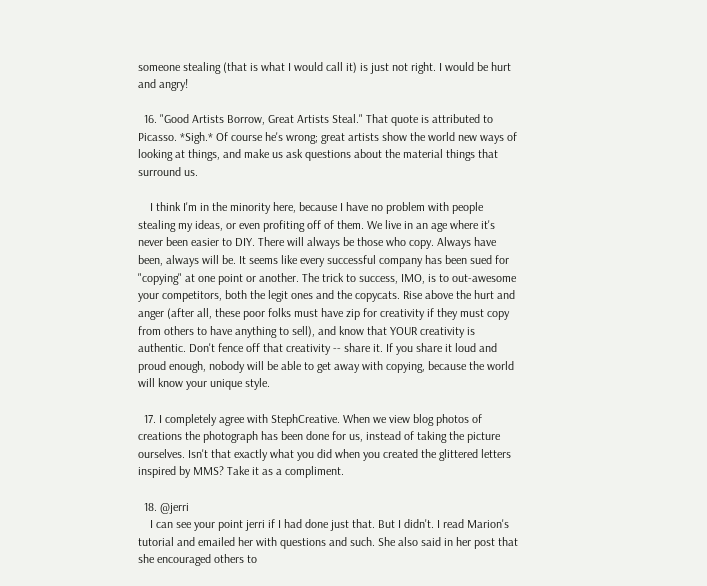someone stealing (that is what I would call it) is just not right. I would be hurt and angry!

  16. "Good Artists Borrow, Great Artists Steal." That quote is attributed to Picasso. *Sigh.* Of course he's wrong; great artists show the world new ways of looking at things, and make us ask questions about the material things that surround us.

    I think I'm in the minority here, because I have no problem with people stealing my ideas, or even profiting off of them. We live in an age where it's never been easier to DIY. There will always be those who copy. Always have been, always will be. It seems like every successful company has been sued for "copying" at one point or another. The trick to success, IMO, is to out-awesome your competitors, both the legit ones and the copycats. Rise above the hurt and anger (after all, these poor folks must have zip for creativity if they must copy from others to have anything to sell), and know that YOUR creativity is authentic. Don't fence off that creativity -- share it. If you share it loud and proud enough, nobody will be able to get away with copying, because the world will know your unique style.

  17. I completely agree with StephCreative. When we view blog photos of creations the photograph has been done for us, instead of taking the picture ourselves. Isn't that exactly what you did when you created the glittered letters inspired by MMS? Take it as a compliment.

  18. @jerri
    I can see your point jerri if I had done just that. But I didn't. I read Marion's tutorial and emailed her with questions and such. She also said in her post that she encouraged others to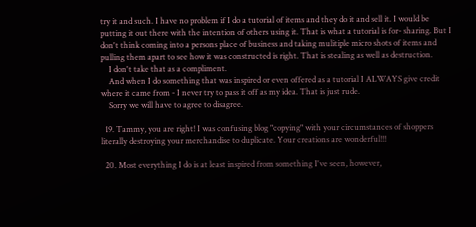try it and such. I have no problem if I do a tutorial of items and they do it and sell it. I would be putting it out there with the intention of others using it. That is what a tutorial is for- sharing. But I don't think coming into a persons place of business and taking mulitiple micro shots of items and pulling them apart to see how it was constructed is right. That is stealing as well as destruction.
    I don't take that as a compliment.
    And when I do something that was inspired or even offered as a tutorial I ALWAYS give credit where it came from - I never try to pass it off as my idea. That is just rude.
    Sorry we will have to agree to disagree.

  19. Tammy, you are right! I was confusing blog "copying" with your circumstances of shoppers literally destroying your merchandise to duplicate. Your creations are wonderful!!!

  20. Most everything I do is at least inspired from something I've seen, however,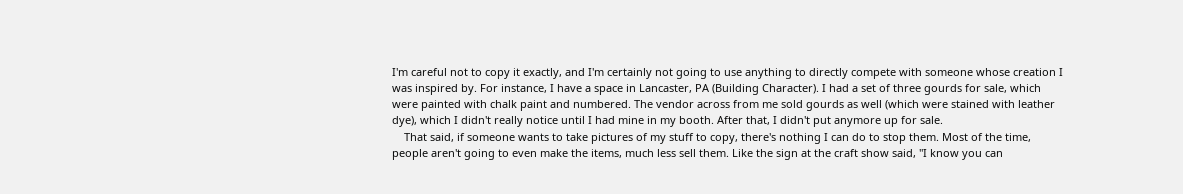I'm careful not to copy it exactly, and I'm certainly not going to use anything to directly compete with someone whose creation I was inspired by. For instance, I have a space in Lancaster, PA (Building Character). I had a set of three gourds for sale, which were painted with chalk paint and numbered. The vendor across from me sold gourds as well (which were stained with leather dye), which I didn't really notice until I had mine in my booth. After that, I didn't put anymore up for sale.
    That said, if someone wants to take pictures of my stuff to copy, there's nothing I can do to stop them. Most of the time, people aren't going to even make the items, much less sell them. Like the sign at the craft show said, "I know you can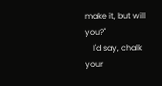make it, but will you?"
    I'd say, chalk your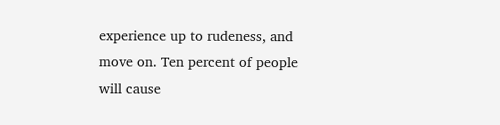experience up to rudeness, and move on. Ten percent of people will cause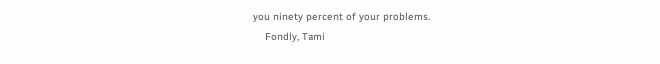you ninety percent of your problems.
    Fondly, Tami